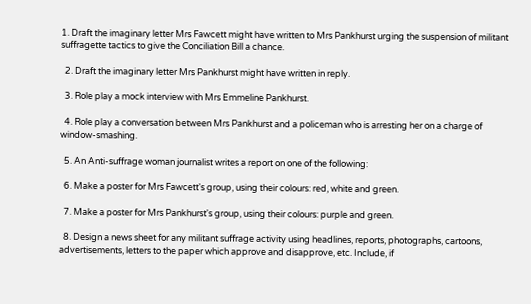1. Draft the imaginary letter Mrs Fawcett might have written to Mrs Pankhurst urging the suspension of militant suffragette tactics to give the Conciliation Bill a chance.

  2. Draft the imaginary letter Mrs Pankhurst might have written in reply.

  3. Role play a mock interview with Mrs Emmeline Pankhurst.

  4. Role play a conversation between Mrs Pankhurst and a policeman who is arresting her on a charge of window-smashing.

  5. An Anti-suffrage woman journalist writes a report on one of the following:

  6. Make a poster for Mrs Fawcett's group, using their colours: red, white and green.

  7. Make a poster for Mrs Pankhurst's group, using their colours: purple and green.

  8. Design a news sheet for any militant suffrage activity using headlines, reports, photographs, cartoons, advertisements, letters to the paper which approve and disapprove, etc. Include, if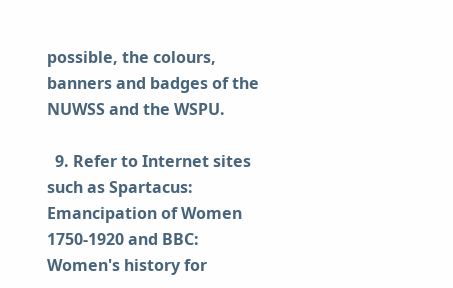possible, the colours, banners and badges of the NUWSS and the WSPU.

  9. Refer to Internet sites such as Spartacus: Emancipation of Women 1750-1920 and BBC: Women's history for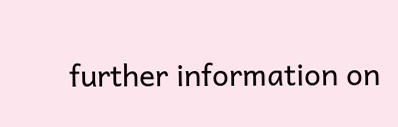further information on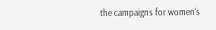the campaigns for women's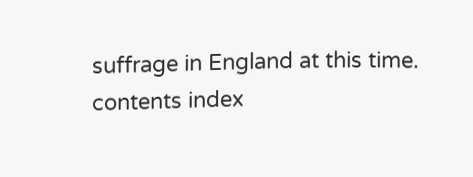suffrage in England at this time.
contents index